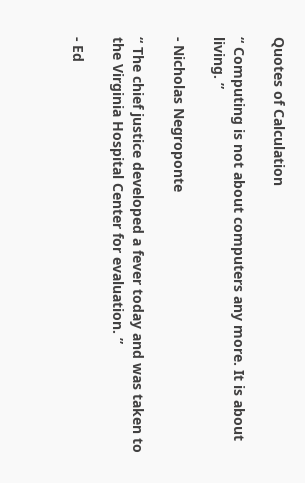Quotes of Calculation

“ Computing is not about computers any more. It is about living. ”

- Nicholas Negroponte

“ The chief justice developed a fever today and was taken to the Virginia Hospital Center for evaluation. ”

- Ed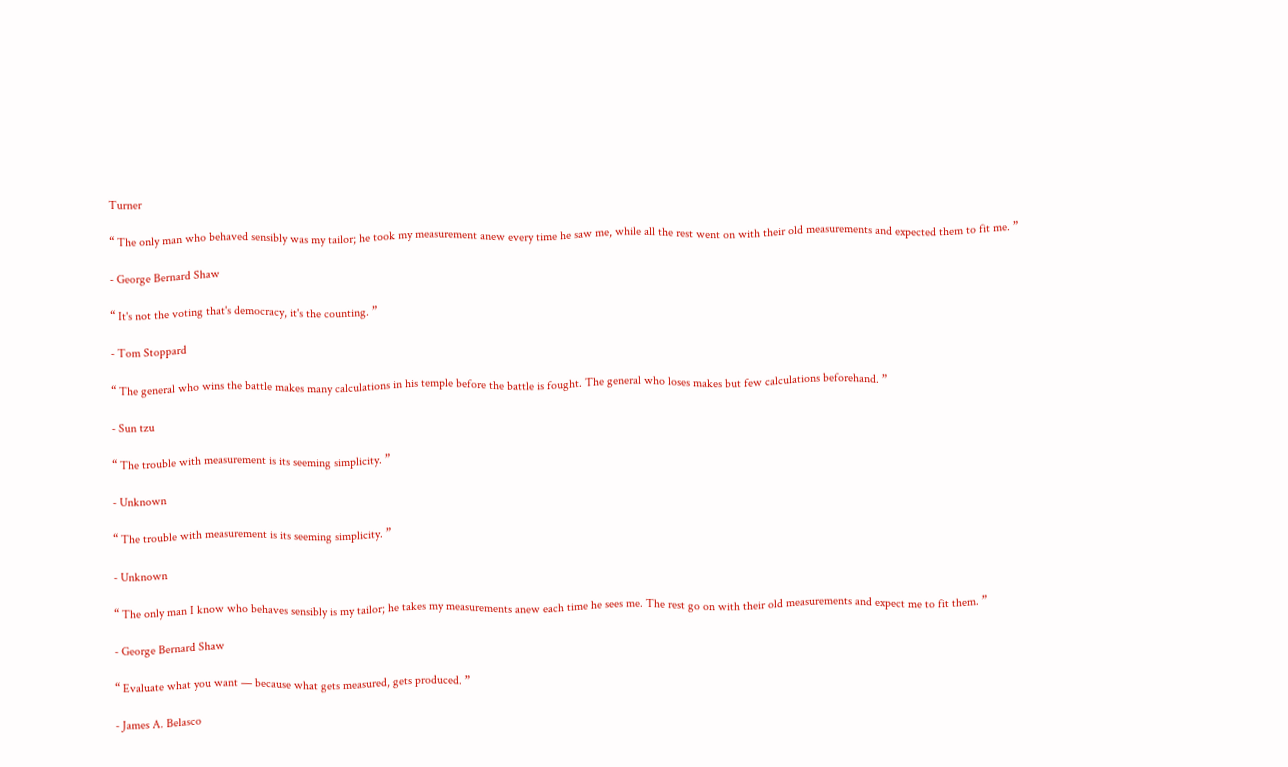Turner

“ The only man who behaved sensibly was my tailor; he took my measurement anew every time he saw me, while all the rest went on with their old measurements and expected them to fit me. ”

- George Bernard Shaw

“ It's not the voting that's democracy, it's the counting. ”

- Tom Stoppard

“ The general who wins the battle makes many calculations in his temple before the battle is fought. The general who loses makes but few calculations beforehand. ”

- Sun tzu

“ The trouble with measurement is its seeming simplicity. ”

- Unknown

“ The trouble with measurement is its seeming simplicity. ”

- Unknown

“ The only man I know who behaves sensibly is my tailor; he takes my measurements anew each time he sees me. The rest go on with their old measurements and expect me to fit them. ”

- George Bernard Shaw

“ Evaluate what you want — because what gets measured, gets produced. ”

- James A. Belasco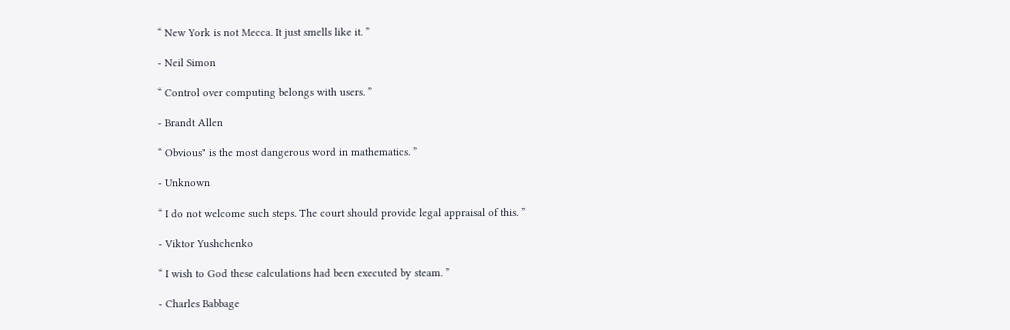“ New York is not Mecca. It just smells like it. ”

- Neil Simon

“ Control over computing belongs with users. ”

- Brandt Allen

“ Obvious" is the most dangerous word in mathematics. ”

- Unknown

“ I do not welcome such steps. The court should provide legal appraisal of this. ”

- Viktor Yushchenko

“ I wish to God these calculations had been executed by steam. ”

- Charles Babbage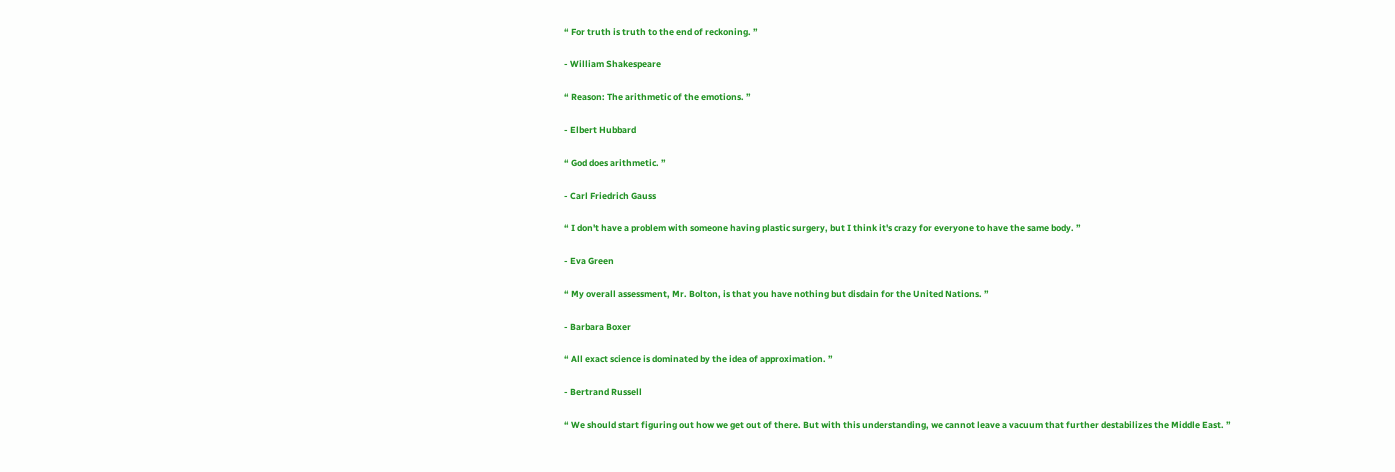“ For truth is truth to the end of reckoning. ”

- William Shakespeare

“ Reason: The arithmetic of the emotions. ”

- Elbert Hubbard

“ God does arithmetic. ”

- Carl Friedrich Gauss

“ I don't have a problem with someone having plastic surgery, but I think it's crazy for everyone to have the same body. ”

- Eva Green

“ My overall assessment, Mr. Bolton, is that you have nothing but disdain for the United Nations. ”

- Barbara Boxer

“ All exact science is dominated by the idea of approximation. ”

- Bertrand Russell

“ We should start figuring out how we get out of there. But with this understanding, we cannot leave a vacuum that further destabilizes the Middle East. ”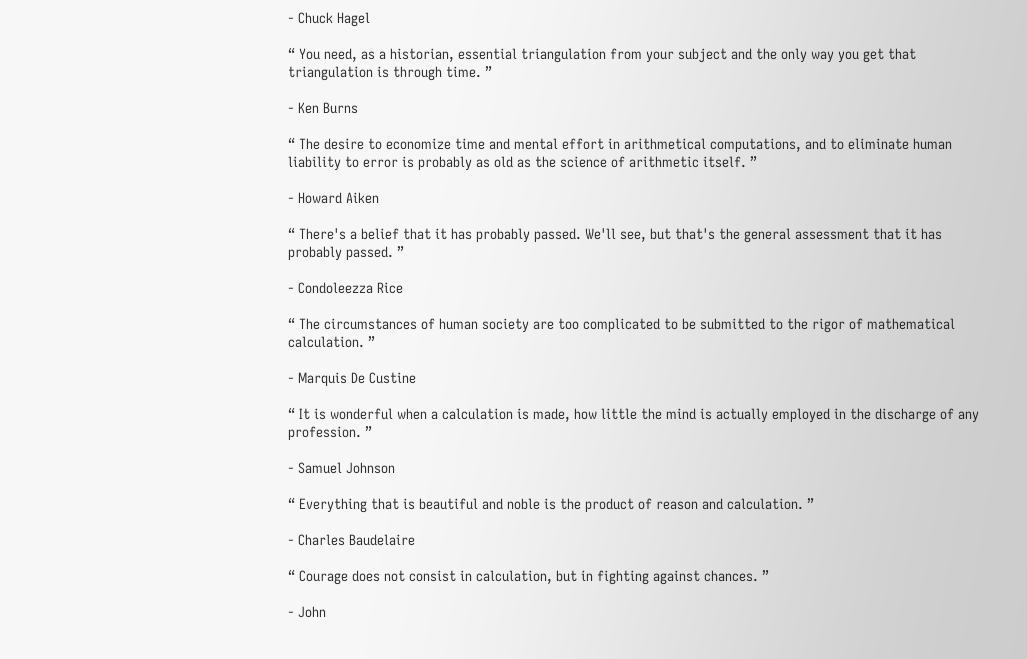- Chuck Hagel

“ You need, as a historian, essential triangulation from your subject and the only way you get that triangulation is through time. ”

- Ken Burns

“ The desire to economize time and mental effort in arithmetical computations, and to eliminate human liability to error is probably as old as the science of arithmetic itself. ”

- Howard Aiken

“ There's a belief that it has probably passed. We'll see, but that's the general assessment that it has probably passed. ”

- Condoleezza Rice

“ The circumstances of human society are too complicated to be submitted to the rigor of mathematical calculation. ”

- Marquis De Custine

“ It is wonderful when a calculation is made, how little the mind is actually employed in the discharge of any profession. ”

- Samuel Johnson

“ Everything that is beautiful and noble is the product of reason and calculation. ”

- Charles Baudelaire

“ Courage does not consist in calculation, but in fighting against chances. ”

- John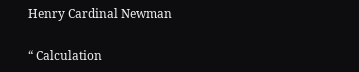Henry Cardinal Newman

“ Calculation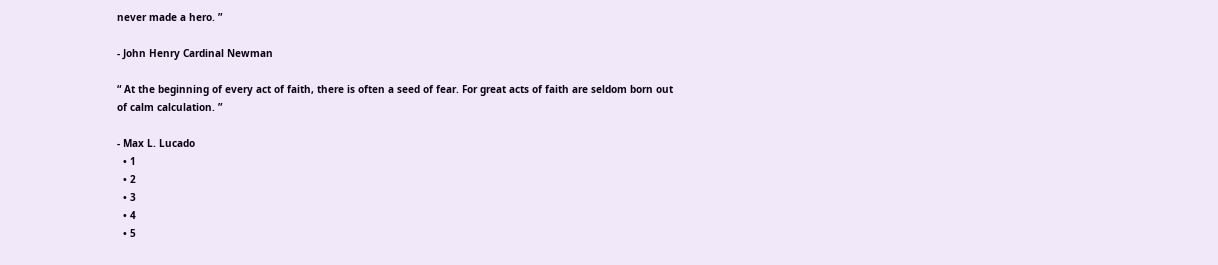never made a hero. ”

- John Henry Cardinal Newman

“ At the beginning of every act of faith, there is often a seed of fear. For great acts of faith are seldom born out of calm calculation. ”

- Max L. Lucado
  • 1
  • 2
  • 3
  • 4
  • 5